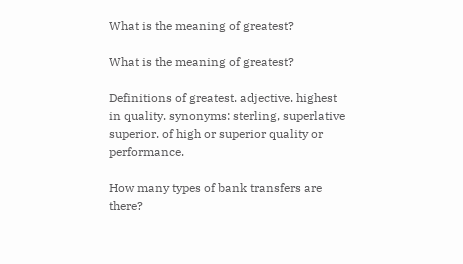What is the meaning of greatest?

What is the meaning of greatest?

Definitions of greatest. adjective. highest in quality. synonyms: sterling, superlative superior. of high or superior quality or performance.

How many types of bank transfers are there?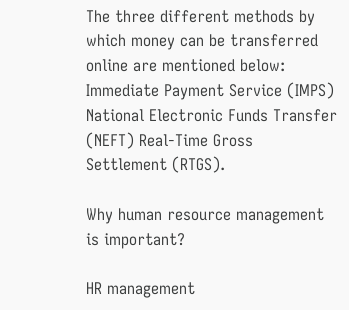The three different methods by which money can be transferred online are mentioned below: Immediate Payment Service (IMPS) National Electronic Funds Transfer (NEFT) Real-Time Gross Settlement (RTGS).

Why human resource management is important?

HR management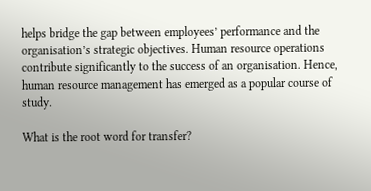helps bridge the gap between employees’ performance and the organisation’s strategic objectives. Human resource operations contribute significantly to the success of an organisation. Hence, human resource management has emerged as a popular course of study.

What is the root word for transfer?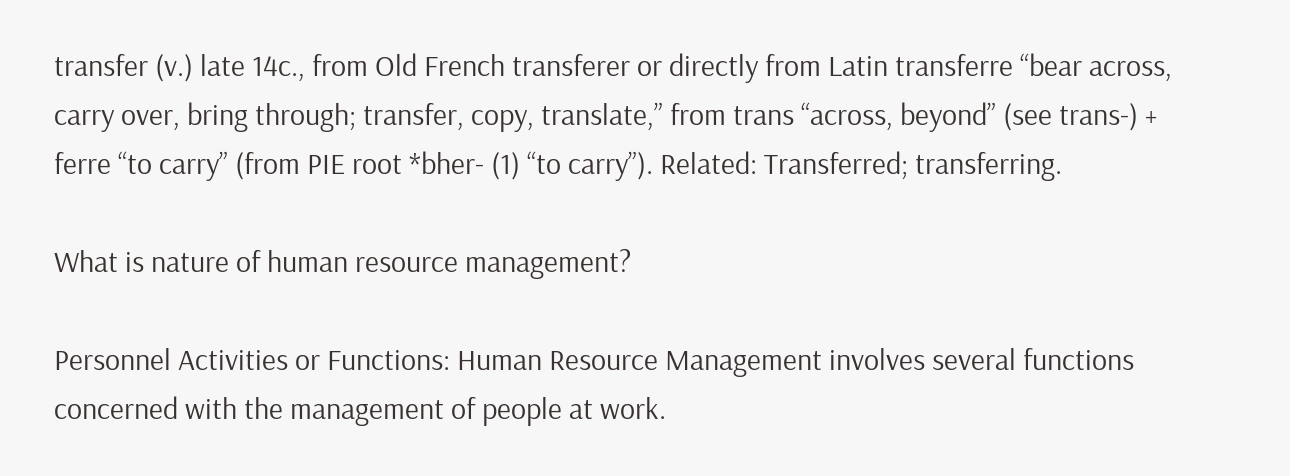transfer (v.) late 14c., from Old French transferer or directly from Latin transferre “bear across, carry over, bring through; transfer, copy, translate,” from trans “across, beyond” (see trans-) + ferre “to carry” (from PIE root *bher- (1) “to carry”). Related: Transferred; transferring.

What is nature of human resource management?

Personnel Activities or Functions: Human Resource Management involves several functions concerned with the management of people at work.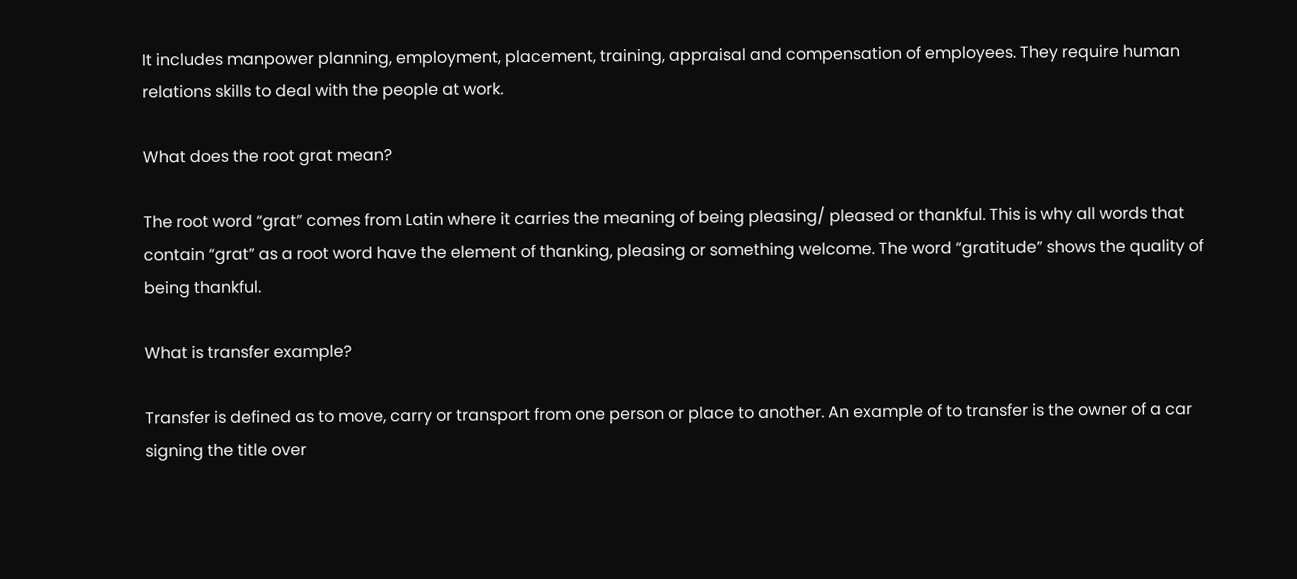It includes manpower planning, employment, placement, training, appraisal and compensation of employees. They require human relations skills to deal with the people at work.

What does the root grat mean?

The root word “grat” comes from Latin where it carries the meaning of being pleasing/ pleased or thankful. This is why all words that contain “grat” as a root word have the element of thanking, pleasing or something welcome. The word “gratitude” shows the quality of being thankful.

What is transfer example?

Transfer is defined as to move, carry or transport from one person or place to another. An example of to transfer is the owner of a car signing the title over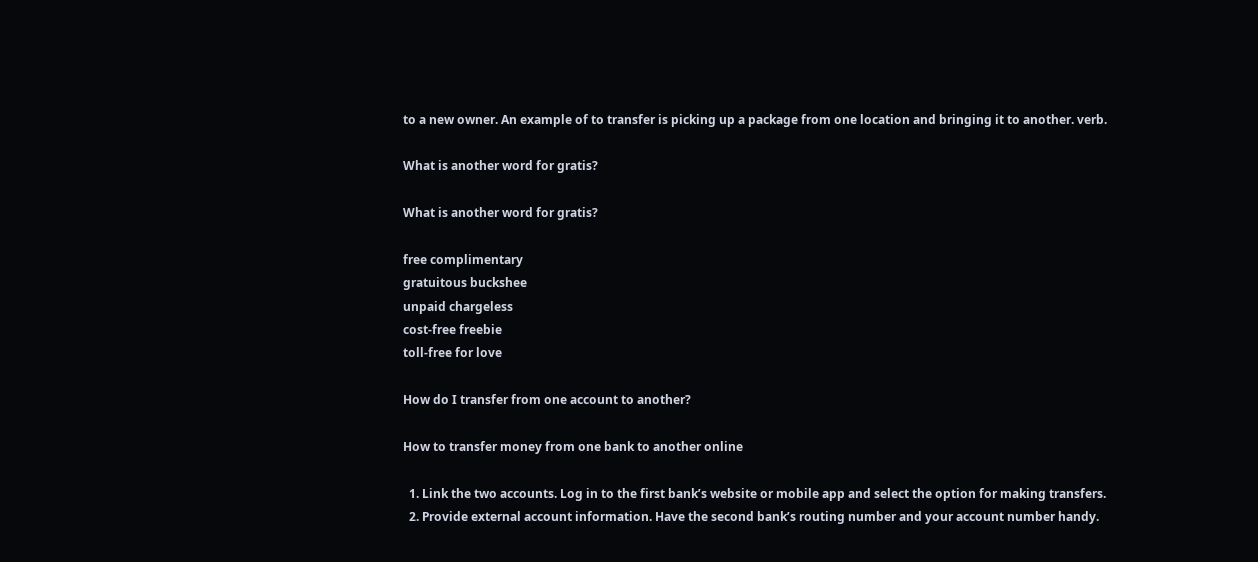to a new owner. An example of to transfer is picking up a package from one location and bringing it to another. verb.

What is another word for gratis?

What is another word for gratis?

free complimentary
gratuitous buckshee
unpaid chargeless
cost-free freebie
toll-free for love

How do I transfer from one account to another?

How to transfer money from one bank to another online

  1. Link the two accounts. Log in to the first bank’s website or mobile app and select the option for making transfers.
  2. Provide external account information. Have the second bank’s routing number and your account number handy.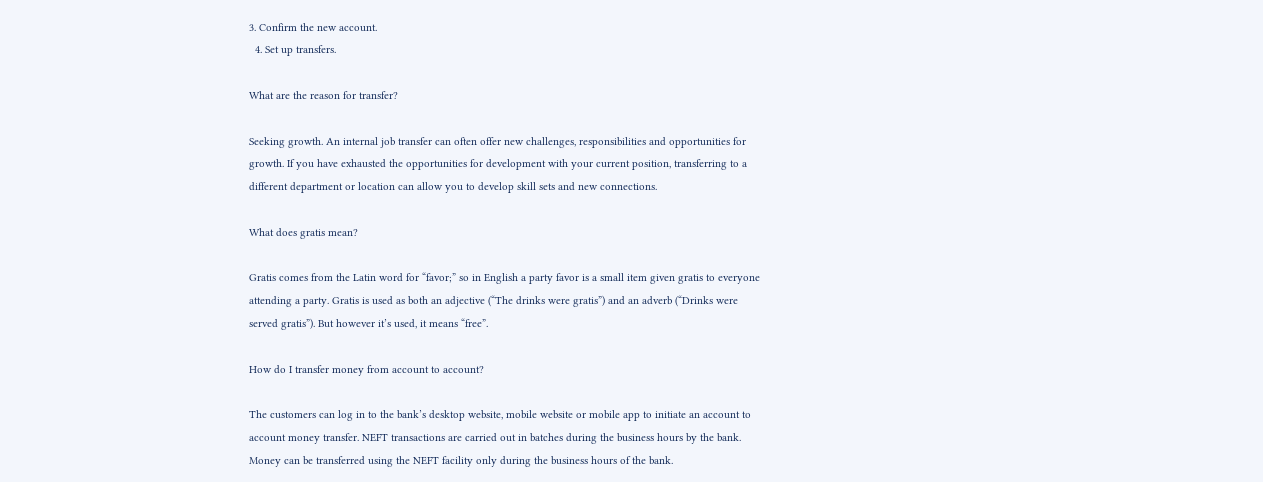3. Confirm the new account.
  4. Set up transfers.

What are the reason for transfer?

Seeking growth. An internal job transfer can often offer new challenges, responsibilities and opportunities for growth. If you have exhausted the opportunities for development with your current position, transferring to a different department or location can allow you to develop skill sets and new connections.

What does gratis mean?

Gratis comes from the Latin word for “favor;” so in English a party favor is a small item given gratis to everyone attending a party. Gratis is used as both an adjective (“The drinks were gratis”) and an adverb (“Drinks were served gratis”). But however it’s used, it means “free”.

How do I transfer money from account to account?

The customers can log in to the bank’s desktop website, mobile website or mobile app to initiate an account to account money transfer. NEFT transactions are carried out in batches during the business hours by the bank. Money can be transferred using the NEFT facility only during the business hours of the bank.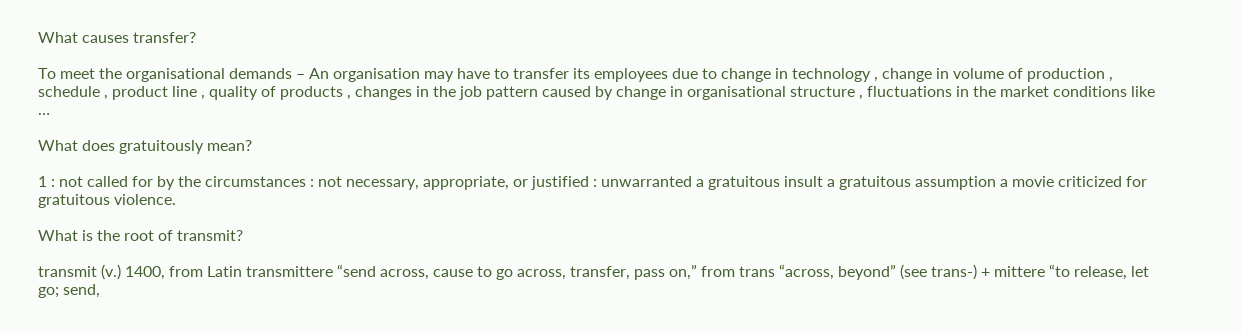What causes transfer?

To meet the organisational demands – An organisation may have to transfer its employees due to change in technology , change in volume of production , schedule , product line , quality of products , changes in the job pattern caused by change in organisational structure , fluctuations in the market conditions like …

What does gratuitously mean?

1 : not called for by the circumstances : not necessary, appropriate, or justified : unwarranted a gratuitous insult a gratuitous assumption a movie criticized for gratuitous violence.

What is the root of transmit?

transmit (v.) 1400, from Latin transmittere “send across, cause to go across, transfer, pass on,” from trans “across, beyond” (see trans-) + mittere “to release, let go; send,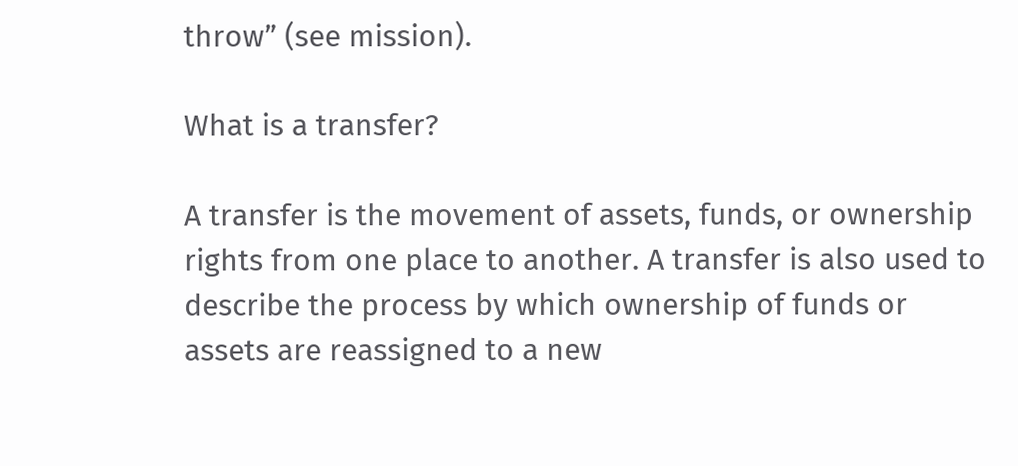throw” (see mission).

What is a transfer?

A transfer is the movement of assets, funds, or ownership rights from one place to another. A transfer is also used to describe the process by which ownership of funds or assets are reassigned to a new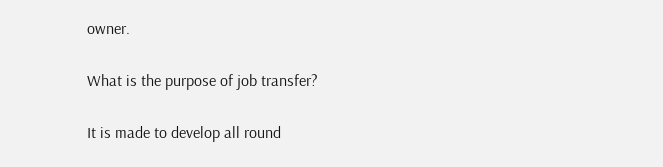owner.

What is the purpose of job transfer?

It is made to develop all round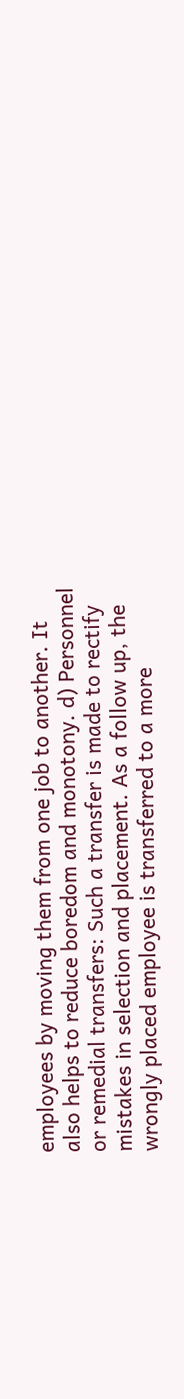employees by moving them from one job to another. It also helps to reduce boredom and monotony. d) Personnel or remedial transfers: Such a transfer is made to rectify mistakes in selection and placement. As a follow up, the wrongly placed employee is transferred to a more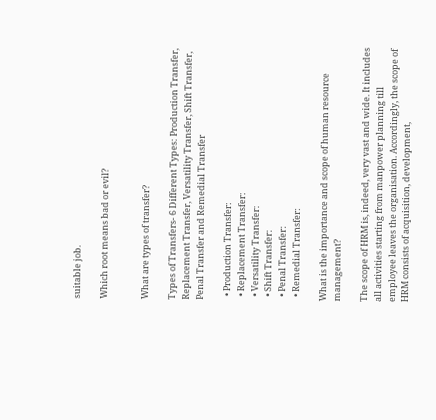suitable job.

Which root means bad or evil?


What are types of transfer?

Types of Transfers- 6 Different Types: Production Transfer, Replacement Transfer, Versatility Transfer, Shift Transfer, Penal Transfer and Remedial Transfer

  • Production Transfer:
  • Replacement Transfer:
  • Versatility Transfer:
  • Shift Transfer:
  • Penal Transfer:
  • Remedial Transfer:

What is the importance and scope of human resource management?

The scope of HRM is, indeed, very vast and wide. It includes all activities starting from manpower planning till employee leaves the organisation. Accordingly, the scope of HRM consists of acquisition, development,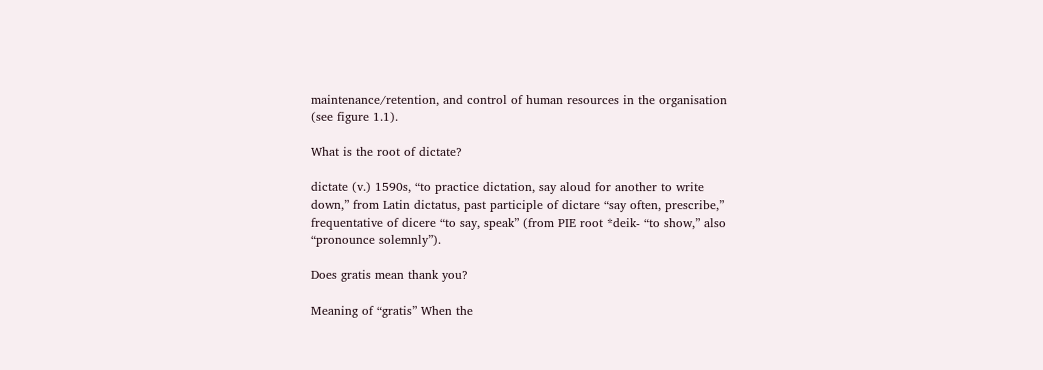maintenance/retention, and control of human resources in the organisation (see figure 1.1).

What is the root of dictate?

dictate (v.) 1590s, “to practice dictation, say aloud for another to write down,” from Latin dictatus, past participle of dictare “say often, prescribe,” frequentative of dicere “to say, speak” (from PIE root *deik- “to show,” also “pronounce solemnly”).

Does gratis mean thank you?

Meaning of “gratis” When the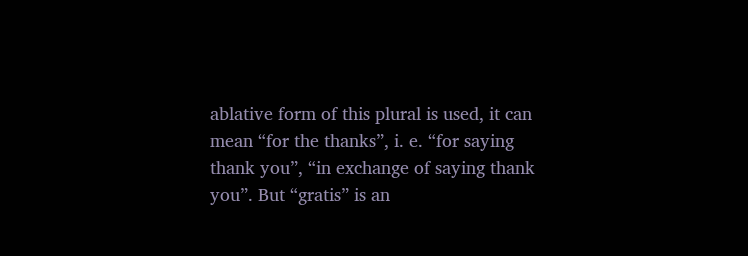ablative form of this plural is used, it can mean “for the thanks”, i. e. “for saying thank you”, “in exchange of saying thank you”. But “gratis” is an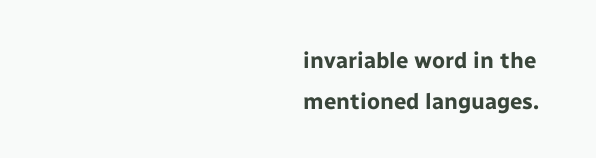invariable word in the mentioned languages.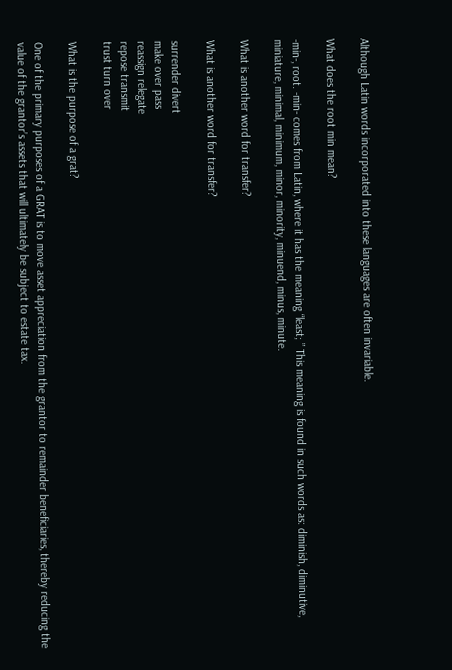Although Latin words incorporated into these languages are often invariable.

What does the root min mean?

-min-, root. -min- comes from Latin, where it has the meaning “least; ” This meaning is found in such words as: diminish, diminutive, miniature, minimal, minimum, minor, minority, minuend, minus, minute.

What is another word for transfer?

What is another word for transfer?

surrender divert
make over pass
reassign relegate
repose transmit
trust turn over

What is the purpose of a grat?

One of the primary purposes of a GRAT is to move asset appreciation from the grantor to remainder beneficiaries, thereby reducing the value of the grantor’s assets that will ultimately be subject to estate tax.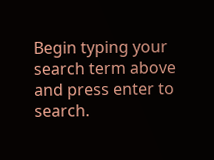Begin typing your search term above and press enter to search.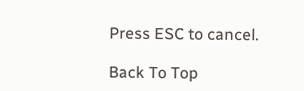Press ESC to cancel.

Back To Top